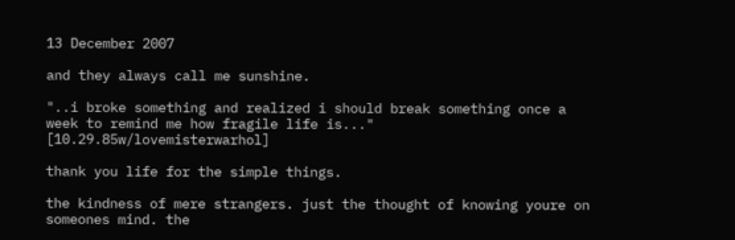13 December 2007

and they always call me sunshine.

"..i broke something and realized i should break something once a week to remind me how fragile life is..." [10.29.85w/lovemisterwarhol]

thank you life for the simple things.

the kindness of mere strangers. just the thought of knowing youre on someones mind. the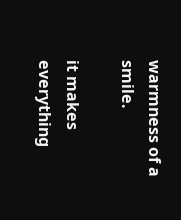warmness of a smile.

it makes everything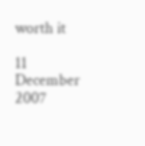worth it

11 December 2007